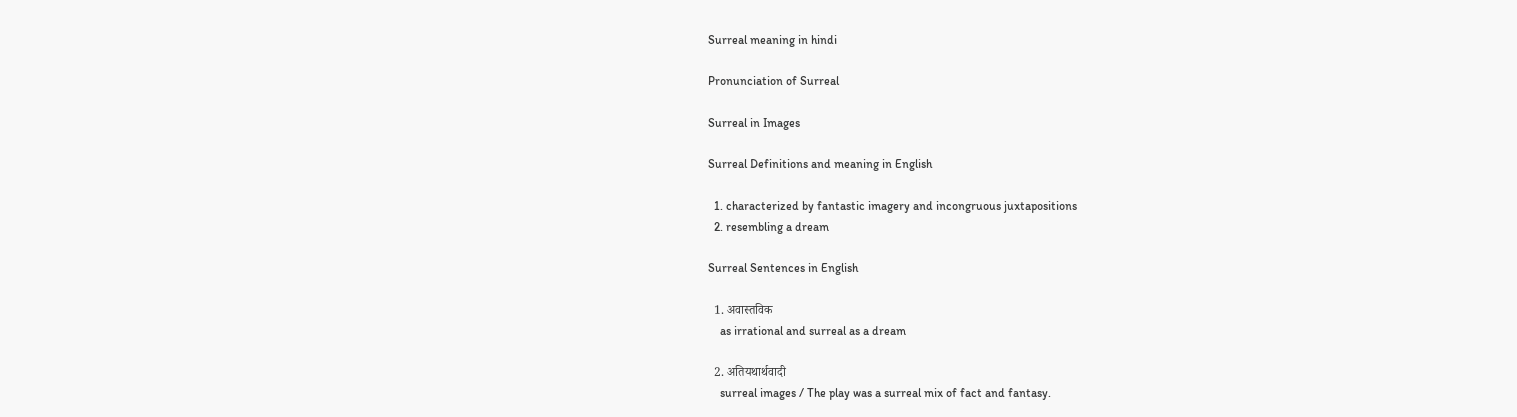Surreal meaning in hindi

Pronunciation of Surreal

Surreal in Images

Surreal Definitions and meaning in English

  1. characterized by fantastic imagery and incongruous juxtapositions
  2. resembling a dream

Surreal Sentences in English

  1. अवास्तविक
    as irrational and surreal as a dream

  2. अतियथार्थवादी
    surreal images / The play was a surreal mix of fact and fantasy.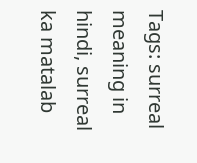Tags: surreal meaning in hindi, surreal ka matalab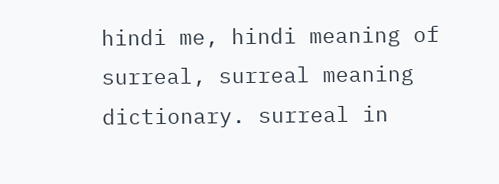hindi me, hindi meaning of surreal, surreal meaning dictionary. surreal in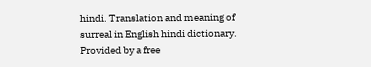hindi. Translation and meaning of surreal in English hindi dictionary. Provided by a free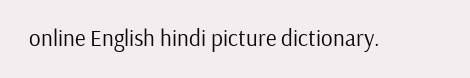online English hindi picture dictionary.